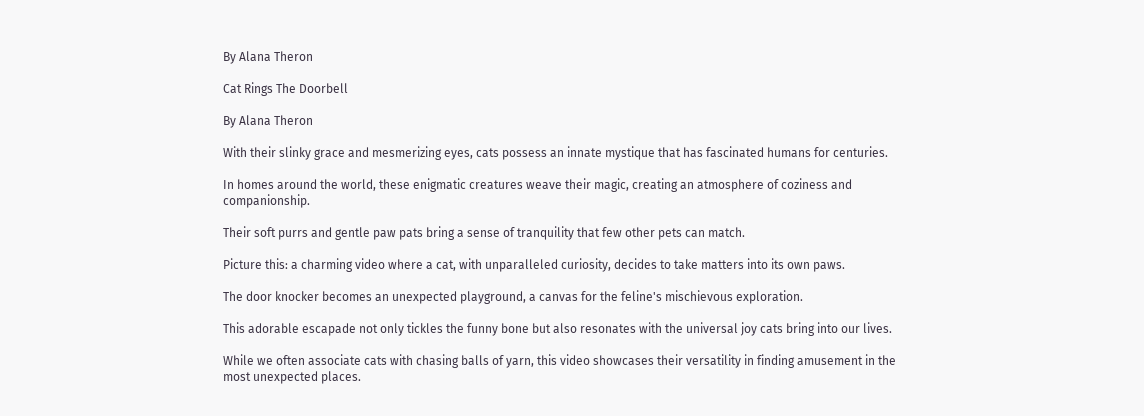By Alana Theron

Cat Rings The Doorbell

By Alana Theron

With their slinky grace and mesmerizing eyes, cats possess an innate mystique that has fascinated humans for centuries.

In homes around the world, these enigmatic creatures weave their magic, creating an atmosphere of coziness and companionship.

Their soft purrs and gentle paw pats bring a sense of tranquility that few other pets can match.

Picture this: a charming video where a cat, with unparalleled curiosity, decides to take matters into its own paws.

The door knocker becomes an unexpected playground, a canvas for the feline's mischievous exploration.

This adorable escapade not only tickles the funny bone but also resonates with the universal joy cats bring into our lives.

While we often associate cats with chasing balls of yarn, this video showcases their versatility in finding amusement in the most unexpected places.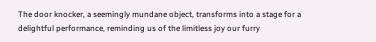The door knocker, a seemingly mundane object, transforms into a stage for a delightful performance, reminding us of the limitless joy our furry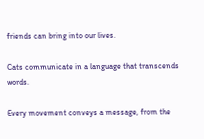friends can bring into our lives.

Cats communicate in a language that transcends words.

Every movement conveys a message, from the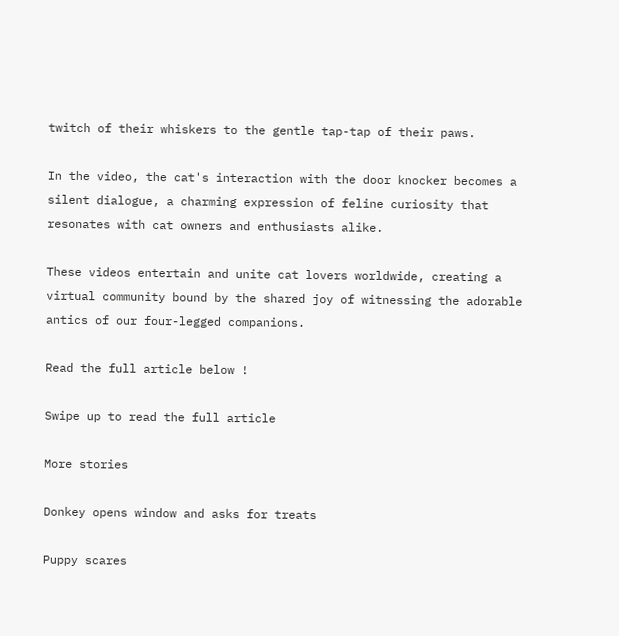twitch of their whiskers to the gentle tap-tap of their paws.

In the video, the cat's interaction with the door knocker becomes a silent dialogue, a charming expression of feline curiosity that resonates with cat owners and enthusiasts alike.

These videos entertain and unite cat lovers worldwide, creating a virtual community bound by the shared joy of witnessing the adorable antics of our four-legged companions.

Read the full article below !

Swipe up to read the full article

More stories

Donkey opens window and asks for treats

Puppy scares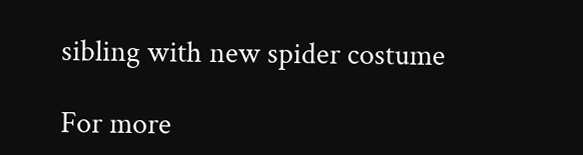sibling with new spider costume

For more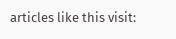articles like this visit: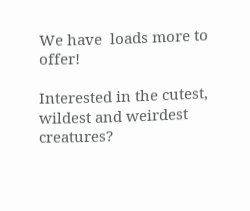We have  loads more to offer!

Interested in the cutest, wildest and weirdest creatures?